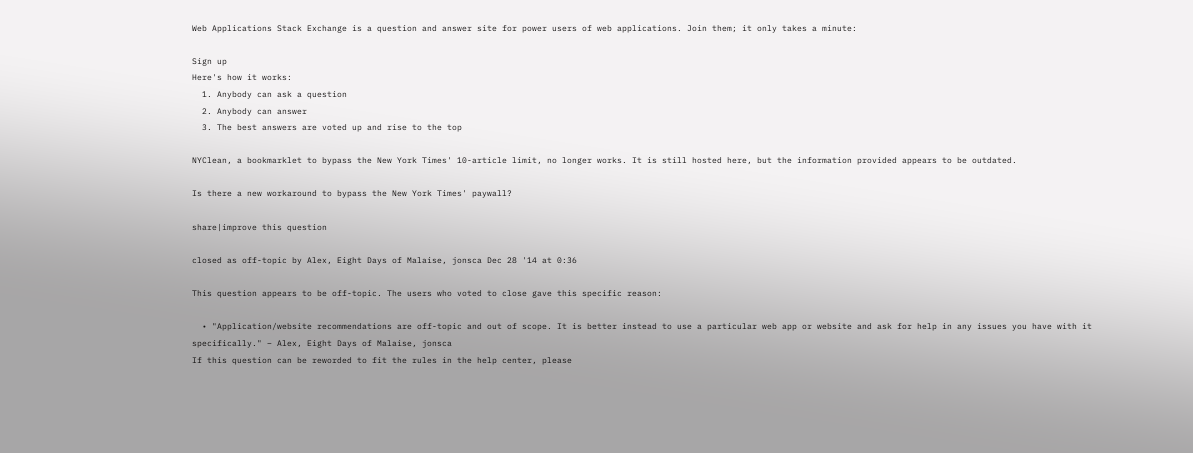Web Applications Stack Exchange is a question and answer site for power users of web applications. Join them; it only takes a minute:

Sign up
Here's how it works:
  1. Anybody can ask a question
  2. Anybody can answer
  3. The best answers are voted up and rise to the top

NYClean, a bookmarklet to bypass the New York Times' 10-article limit, no longer works. It is still hosted here, but the information provided appears to be outdated.

Is there a new workaround to bypass the New York Times' paywall?

share|improve this question

closed as off-topic by Alex, Eight Days of Malaise, jonsca Dec 28 '14 at 0:36

This question appears to be off-topic. The users who voted to close gave this specific reason:

  • "Application/website recommendations are off-topic and out of scope. It is better instead to use a particular web app or website and ask for help in any issues you have with it specifically." – Alex, Eight Days of Malaise, jonsca
If this question can be reworded to fit the rules in the help center, please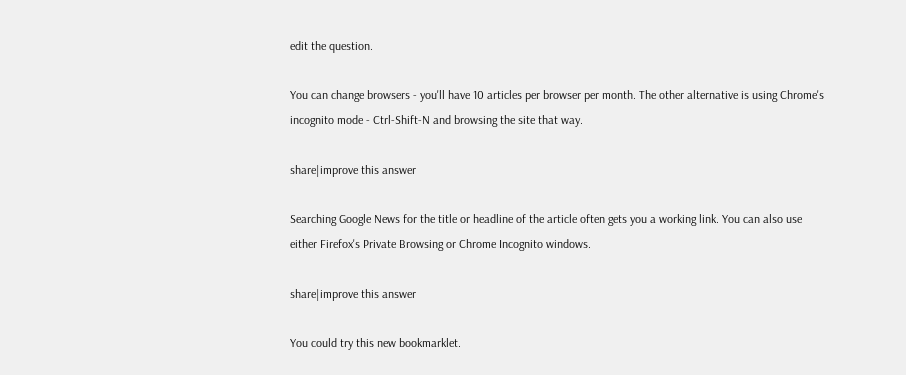edit the question.

You can change browsers - you'll have 10 articles per browser per month. The other alternative is using Chrome's incognito mode - Ctrl-Shift-N and browsing the site that way.

share|improve this answer

Searching Google News for the title or headline of the article often gets you a working link. You can also use either Firefox's Private Browsing or Chrome Incognito windows.

share|improve this answer

You could try this new bookmarklet.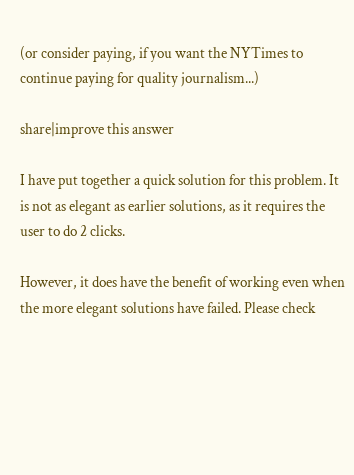(or consider paying, if you want the NYTimes to continue paying for quality journalism...)

share|improve this answer

I have put together a quick solution for this problem. It is not as elegant as earlier solutions, as it requires the user to do 2 clicks.

However, it does have the benefit of working even when the more elegant solutions have failed. Please check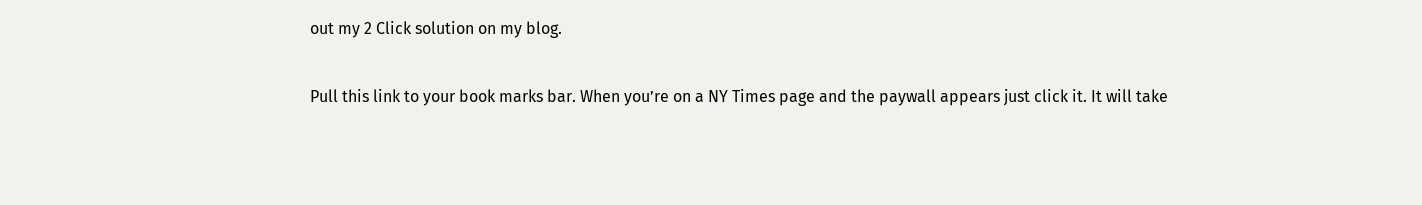out my 2 Click solution on my blog.

Pull this link to your book marks bar. When you’re on a NY Times page and the paywall appears just click it. It will take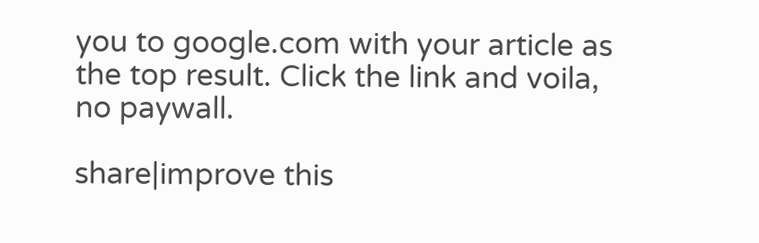you to google.com with your article as the top result. Click the link and voila, no paywall.

share|improve this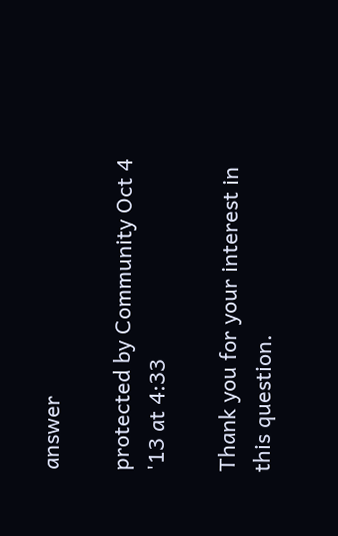answer

protected by Community Oct 4 '13 at 4:33

Thank you for your interest in this question.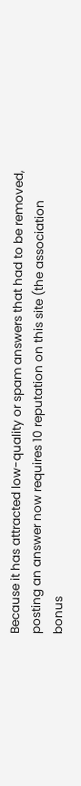Because it has attracted low-quality or spam answers that had to be removed, posting an answer now requires 10 reputation on this site (the association bonus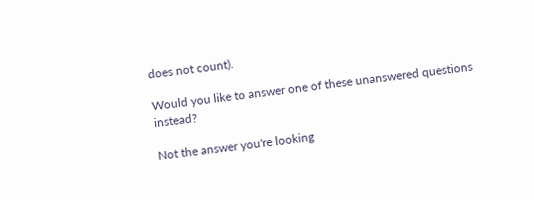does not count).

Would you like to answer one of these unanswered questions instead?

Not the answer you're looking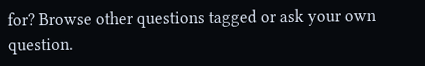for? Browse other questions tagged or ask your own question.